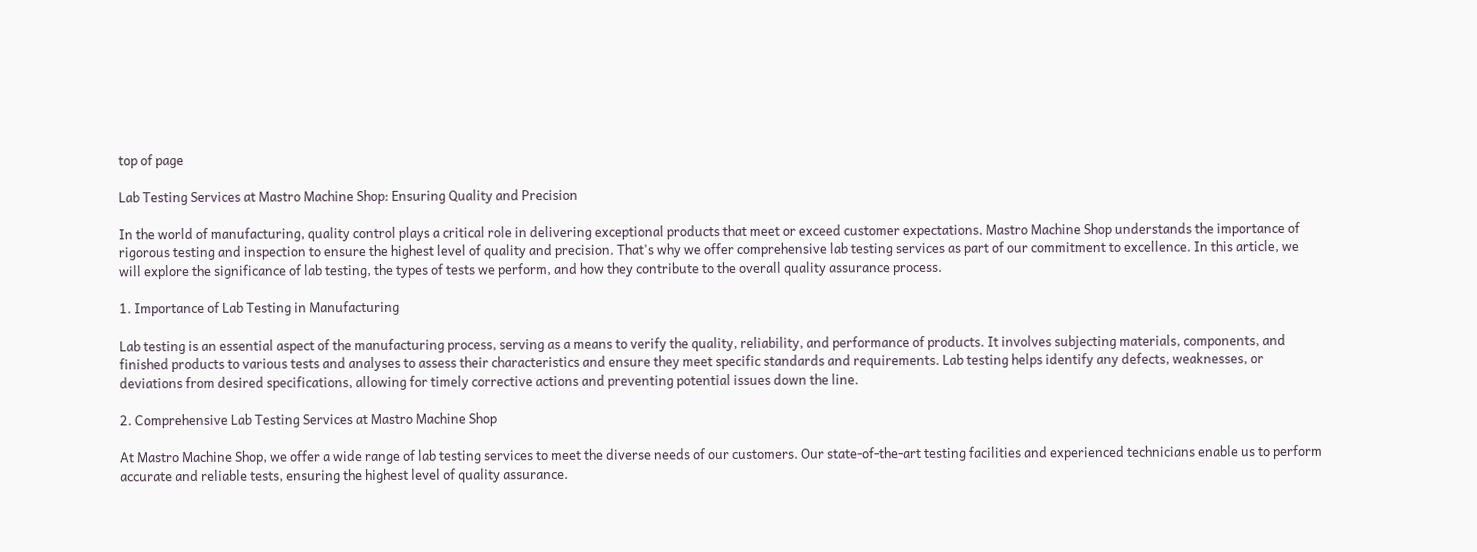top of page

Lab Testing Services at Mastro Machine Shop: Ensuring Quality and Precision

In the world of manufacturing, quality control plays a critical role in delivering exceptional products that meet or exceed customer expectations. Mastro Machine Shop understands the importance of rigorous testing and inspection to ensure the highest level of quality and precision. That's why we offer comprehensive lab testing services as part of our commitment to excellence. In this article, we will explore the significance of lab testing, the types of tests we perform, and how they contribute to the overall quality assurance process.

1. Importance of Lab Testing in Manufacturing

Lab testing is an essential aspect of the manufacturing process, serving as a means to verify the quality, reliability, and performance of products. It involves subjecting materials, components, and finished products to various tests and analyses to assess their characteristics and ensure they meet specific standards and requirements. Lab testing helps identify any defects, weaknesses, or deviations from desired specifications, allowing for timely corrective actions and preventing potential issues down the line.

2. Comprehensive Lab Testing Services at Mastro Machine Shop

At Mastro Machine Shop, we offer a wide range of lab testing services to meet the diverse needs of our customers. Our state-of-the-art testing facilities and experienced technicians enable us to perform accurate and reliable tests, ensuring the highest level of quality assurance.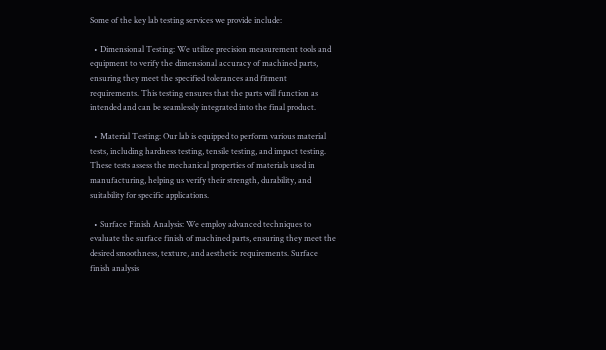Some of the key lab testing services we provide include:

  • Dimensional Testing: We utilize precision measurement tools and equipment to verify the dimensional accuracy of machined parts, ensuring they meet the specified tolerances and fitment requirements. This testing ensures that the parts will function as intended and can be seamlessly integrated into the final product.

  • Material Testing: Our lab is equipped to perform various material tests, including hardness testing, tensile testing, and impact testing. These tests assess the mechanical properties of materials used in manufacturing, helping us verify their strength, durability, and suitability for specific applications.

  • Surface Finish Analysis: We employ advanced techniques to evaluate the surface finish of machined parts, ensuring they meet the desired smoothness, texture, and aesthetic requirements. Surface finish analysis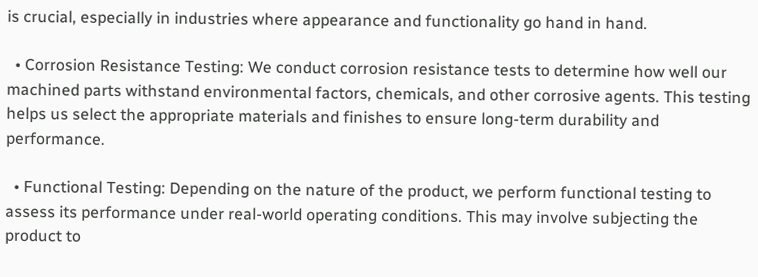is crucial, especially in industries where appearance and functionality go hand in hand.

  • Corrosion Resistance Testing: We conduct corrosion resistance tests to determine how well our machined parts withstand environmental factors, chemicals, and other corrosive agents. This testing helps us select the appropriate materials and finishes to ensure long-term durability and performance.

  • Functional Testing: Depending on the nature of the product, we perform functional testing to assess its performance under real-world operating conditions. This may involve subjecting the product to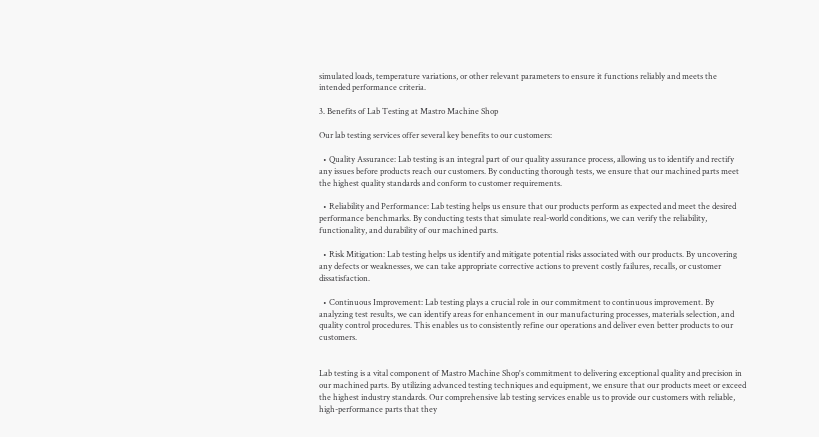simulated loads, temperature variations, or other relevant parameters to ensure it functions reliably and meets the intended performance criteria.

3. Benefits of Lab Testing at Mastro Machine Shop

Our lab testing services offer several key benefits to our customers:

  • Quality Assurance: Lab testing is an integral part of our quality assurance process, allowing us to identify and rectify any issues before products reach our customers. By conducting thorough tests, we ensure that our machined parts meet the highest quality standards and conform to customer requirements.

  • Reliability and Performance: Lab testing helps us ensure that our products perform as expected and meet the desired performance benchmarks. By conducting tests that simulate real-world conditions, we can verify the reliability, functionality, and durability of our machined parts.

  • Risk Mitigation: Lab testing helps us identify and mitigate potential risks associated with our products. By uncovering any defects or weaknesses, we can take appropriate corrective actions to prevent costly failures, recalls, or customer dissatisfaction.

  • Continuous Improvement: Lab testing plays a crucial role in our commitment to continuous improvement. By analyzing test results, we can identify areas for enhancement in our manufacturing processes, materials selection, and quality control procedures. This enables us to consistently refine our operations and deliver even better products to our customers.


Lab testing is a vital component of Mastro Machine Shop's commitment to delivering exceptional quality and precision in our machined parts. By utilizing advanced testing techniques and equipment, we ensure that our products meet or exceed the highest industry standards. Our comprehensive lab testing services enable us to provide our customers with reliable, high-performance parts that they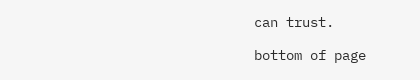can trust.

bottom of page